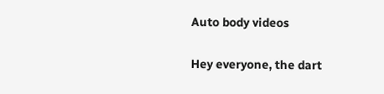Auto body videos

Hey everyone, the dart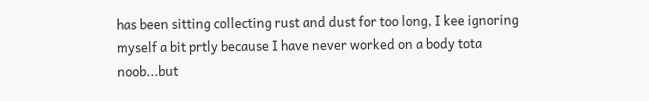has been sitting collecting rust and dust for too long, I kee ignoring myself a bit prtly because I have never worked on a body tota noob...but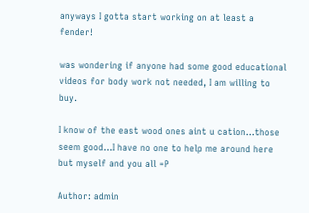anyways I gotta start working on at least a fender!

was wondering if anyone had some good educational videos for body work not needed, I am willing to buy.

I know of the east wood ones aint u cation...those seem good...I have no one to help me around here but myself and you all =P

Author: admin